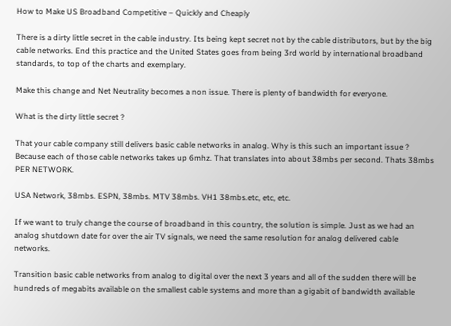How to Make US Broadband Competitive – Quickly and Cheaply

There is a dirty little secret in the cable industry. Its being kept secret not by the cable distributors, but by the big cable networks. End this practice and the United States goes from being 3rd world by international broadband standards, to top of the charts and exemplary.

Make this change and Net Neutrality becomes a non issue. There is plenty of bandwidth for everyone.

What is the dirty little secret ?

That your cable company still delivers basic cable networks in analog. Why is this such an important issue ? Because each of those cable networks takes up 6mhz. That translates into about 38mbs per second. Thats 38mbs PER NETWORK.

USA Network, 38mbs. ESPN, 38mbs. MTV 38mbs. VH1 38mbs.etc, etc, etc.

If we want to truly change the course of broadband in this country, the solution is simple. Just as we had an analog shutdown date for over the air TV signals, we need the same resolution for analog delivered cable networks.

Transition basic cable networks from analog to digital over the next 3 years and all of the sudden there will be hundreds of megabits available on the smallest cable systems and more than a gigabit of bandwidth available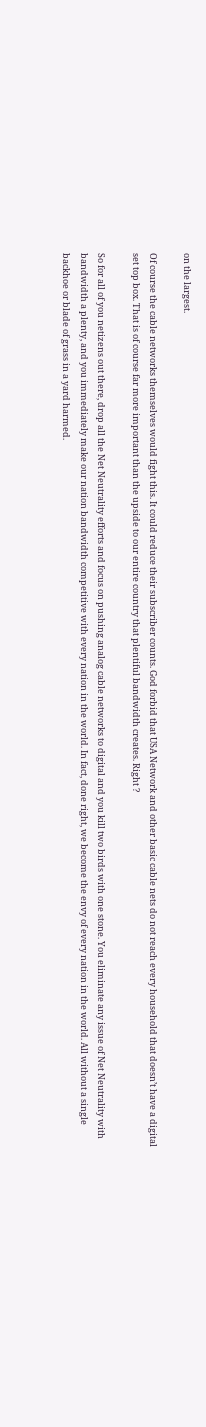on the largest.

Of course the cable networks themselves would fight this. It could reduce their subscriber counts. God forbid that USA Network and other basic cable nets do not reach every household that doesn’t have a digital set top box. That is of course far more important than the upside to our entire country that plentiful bandwidth creates. Right ?

So for all of you netizens out there, drop all the Net Neutrality efforts and focus on pushing analog cable networks to digital and you kill two birds with one stone. You eliminate any issue of Net Neutrality with bandwidth a plenty, and you immediately make our nation bandwidth competitive with every nation in the world. In fact, done right, we become the envy of every nation in the world. All without a single backhoe or blade of grass in a yard harmed.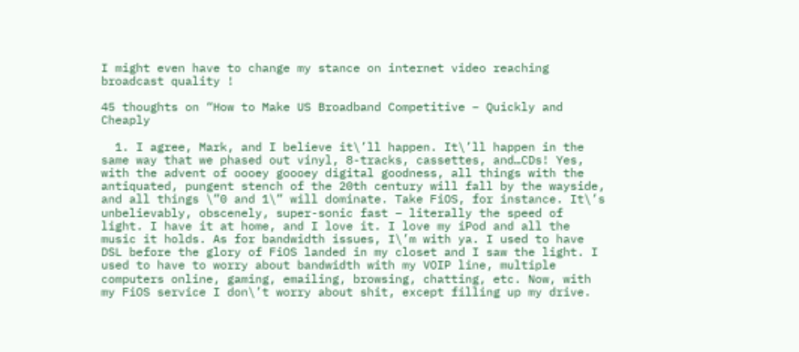I might even have to change my stance on internet video reaching broadcast quality !

45 thoughts on “How to Make US Broadband Competitive – Quickly and Cheaply

  1. I agree, Mark, and I believe it\’ll happen. It\’ll happen in the same way that we phased out vinyl, 8-tracks, cassettes, and…CDs! Yes, with the advent of oooey goooey digital goodness, all things with the antiquated, pungent stench of the 20th century will fall by the wayside, and all things \”0 and 1\” will dominate. Take FiOS, for instance. It\’s unbelievably, obscenely, super-sonic fast – literally the speed of light. I have it at home, and I love it. I love my iPod and all the music it holds. As for bandwidth issues, I\’m with ya. I used to have DSL before the glory of FiOS landed in my closet and I saw the light. I used to have to worry about bandwidth with my VOIP line, multiple computers online, gaming, emailing, browsing, chatting, etc. Now, with my FiOS service I don\’t worry about shit, except filling up my drive.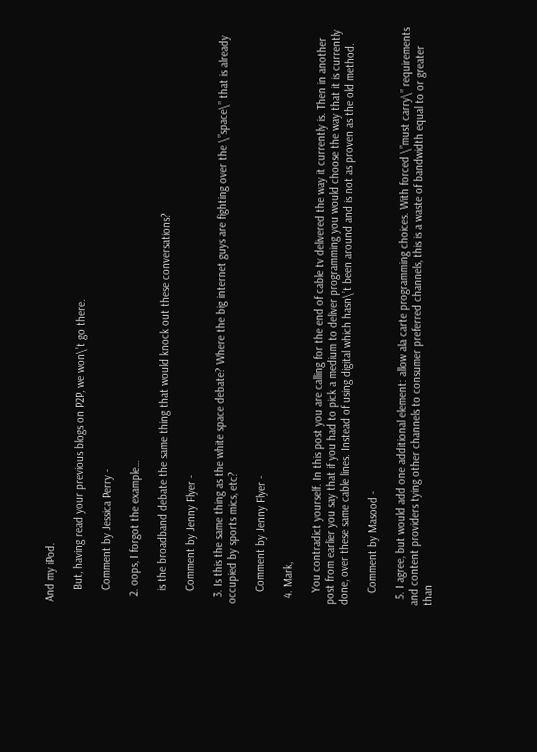And my iPod.

    But, having read your previous blogs on P2P, we won\’t go there.

    Comment by Jessica Perry -

  2. oops, I forgot the example…

    is the broadband debate the same thing that would knock out these conversations?

    Comment by Jenny Flyer -

  3. Is this the same thing as the white space debate? Where the big internet guys are fighting over the \”space\” that is already occupied by sports mics, etc?

    Comment by Jenny Flyer -

  4. Mark,

    You contradict yourself. In this post you are calling for the end of cable tv delivered the way it currently is. Then in another post from earlier you say that if you had to pick a medium to deliver programming you would choose the way that it is currently done, over these same cable lines. Instead of using digital which hasn\’t been around and is not as proven as the old method.

    Comment by Masood -

  5. I agree, but would add one additional element: allow ala carte programming choices. With forced \”must carry\” requirements and content providers tying other channels to consumer preferred channels, this is a waste of bandwidth equal to or greater than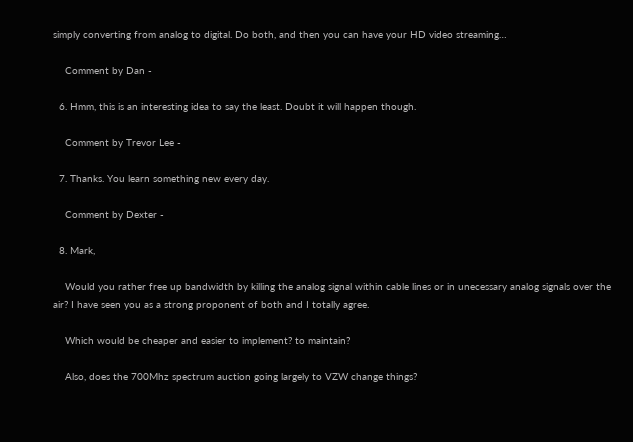simply converting from analog to digital. Do both, and then you can have your HD video streaming…

    Comment by Dan -

  6. Hmm, this is an interesting idea to say the least. Doubt it will happen though.

    Comment by Trevor Lee -

  7. Thanks. You learn something new every day.

    Comment by Dexter -

  8. Mark,

    Would you rather free up bandwidth by killing the analog signal within cable lines or in unecessary analog signals over the air? I have seen you as a strong proponent of both and I totally agree.

    Which would be cheaper and easier to implement? to maintain?

    Also, does the 700Mhz spectrum auction going largely to VZW change things?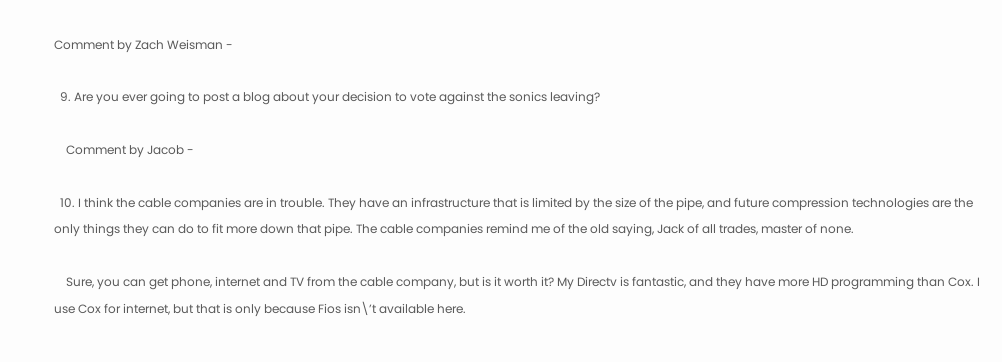Comment by Zach Weisman -

  9. Are you ever going to post a blog about your decision to vote against the sonics leaving?

    Comment by Jacob -

  10. I think the cable companies are in trouble. They have an infrastructure that is limited by the size of the pipe, and future compression technologies are the only things they can do to fit more down that pipe. The cable companies remind me of the old saying, Jack of all trades, master of none.

    Sure, you can get phone, internet and TV from the cable company, but is it worth it? My Directv is fantastic, and they have more HD programming than Cox. I use Cox for internet, but that is only because Fios isn\’t available here.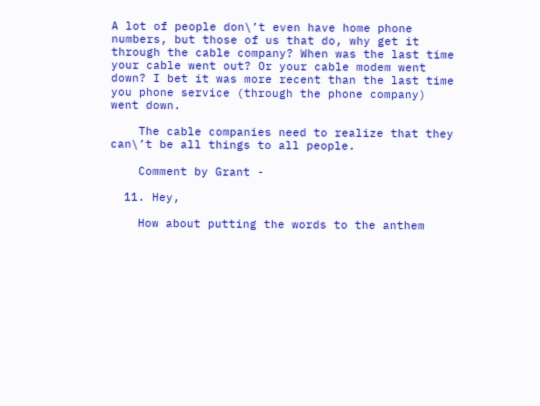A lot of people don\’t even have home phone numbers, but those of us that do, why get it through the cable company? When was the last time your cable went out? Or your cable modem went down? I bet it was more recent than the last time you phone service (through the phone company) went down.

    The cable companies need to realize that they can\’t be all things to all people.

    Comment by Grant -

  11. Hey,

    How about putting the words to the anthem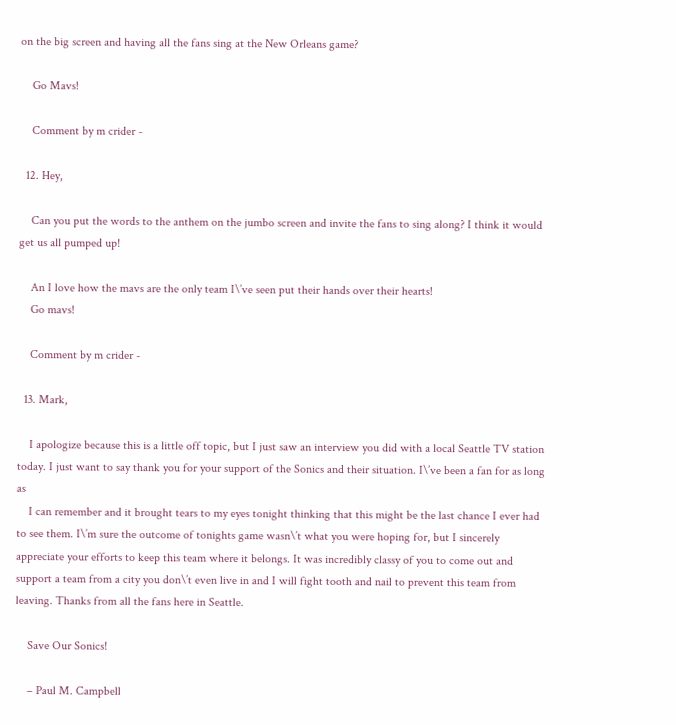on the big screen and having all the fans sing at the New Orleans game?

    Go Mavs!

    Comment by m crider -

  12. Hey,

    Can you put the words to the anthem on the jumbo screen and invite the fans to sing along? I think it would get us all pumped up!

    An I love how the mavs are the only team I\’ve seen put their hands over their hearts!
    Go mavs!

    Comment by m crider -

  13. Mark,

    I apologize because this is a little off topic, but I just saw an interview you did with a local Seattle TV station today. I just want to say thank you for your support of the Sonics and their situation. I\’ve been a fan for as long as
    I can remember and it brought tears to my eyes tonight thinking that this might be the last chance I ever had to see them. I\’m sure the outcome of tonights game wasn\’t what you were hoping for, but I sincerely appreciate your efforts to keep this team where it belongs. It was incredibly classy of you to come out and support a team from a city you don\’t even live in and I will fight tooth and nail to prevent this team from leaving. Thanks from all the fans here in Seattle.

    Save Our Sonics!

    – Paul M. Campbell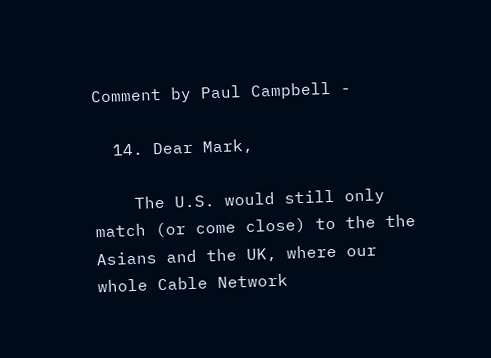Comment by Paul Campbell -

  14. Dear Mark,

    The U.S. would still only match (or come close) to the the Asians and the UK, where our whole Cable Network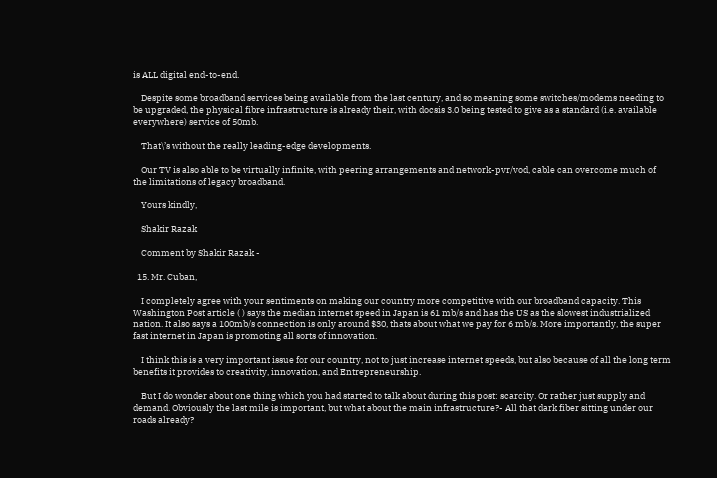is ALL digital end-to-end.

    Despite some broadband services being available from the last century, and so meaning some switches/modems needing to be upgraded, the physical fibre infrastructure is already their, with docsis 3.0 being tested to give as a standard (i.e. available everywhere) service of 50mb.

    That\’s without the really leading-edge developments.

    Our TV is also able to be virtually infinite, with peering arrangements and network-pvr/vod, cable can overcome much of the limitations of legacy broadband.

    Yours kindly,

    Shakir Razak

    Comment by Shakir Razak -

  15. Mr. Cuban,

    I completely agree with your sentiments on making our country more competitive with our broadband capacity. This Washington Post article ( ) says the median internet speed in Japan is 61 mb/s and has the US as the slowest industrialized nation. It also says a 100mb/s connection is only around $30, thats about what we pay for 6 mb/s. More importantly, the super fast internet in Japan is promoting all sorts of innovation.

    I think this is a very important issue for our country, not to just increase internet speeds, but also because of all the long term benefits it provides to creativity, innovation, and Entrepreneurship.

    But I do wonder about one thing which you had started to talk about during this post: scarcity. Or rather just supply and demand. Obviously the last mile is important, but what about the main infrastructure?- All that dark fiber sitting under our roads already?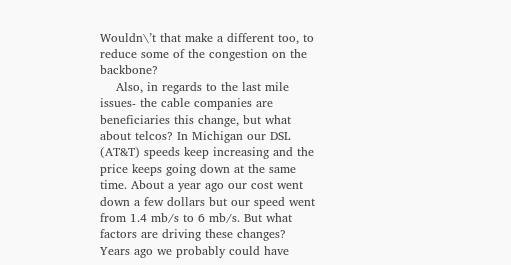Wouldn\’t that make a different too, to reduce some of the congestion on the backbone?
    Also, in regards to the last mile issues- the cable companies are beneficiaries this change, but what about telcos? In Michigan our DSL (AT&T) speeds keep increasing and the price keeps going down at the same time. About a year ago our cost went down a few dollars but our speed went from 1.4 mb/s to 6 mb/s. But what factors are driving these changes? Years ago we probably could have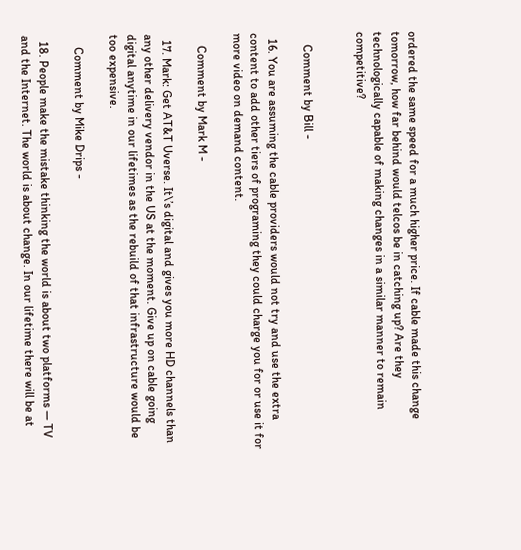ordered the same speed for a much higher price. If cable made this change tomorrow, how far behind would telcos be in catching up? Are they technologically capable of making changes in a similar manner to remain competitive?


    Comment by Bill -

  16. You are assuming the cable providers would not try and use the extra content to add other tiers of programing they could charge you for or use it for more video on demand content.

    Comment by Mark M -

  17. Mark: Get AT&T Uverse. It\’s digital and gives you more HD channels than any other delivery vendor in the US at the moment. Give up on cable going digital anytime in our lifetimes as the rebuild of that infrastructure would be too expensive.

    Comment by Mike Drips -

  18. People make the mistake thinking the world is about two platforms — TV and the Internet. The world is about change. In our lifetime there will be at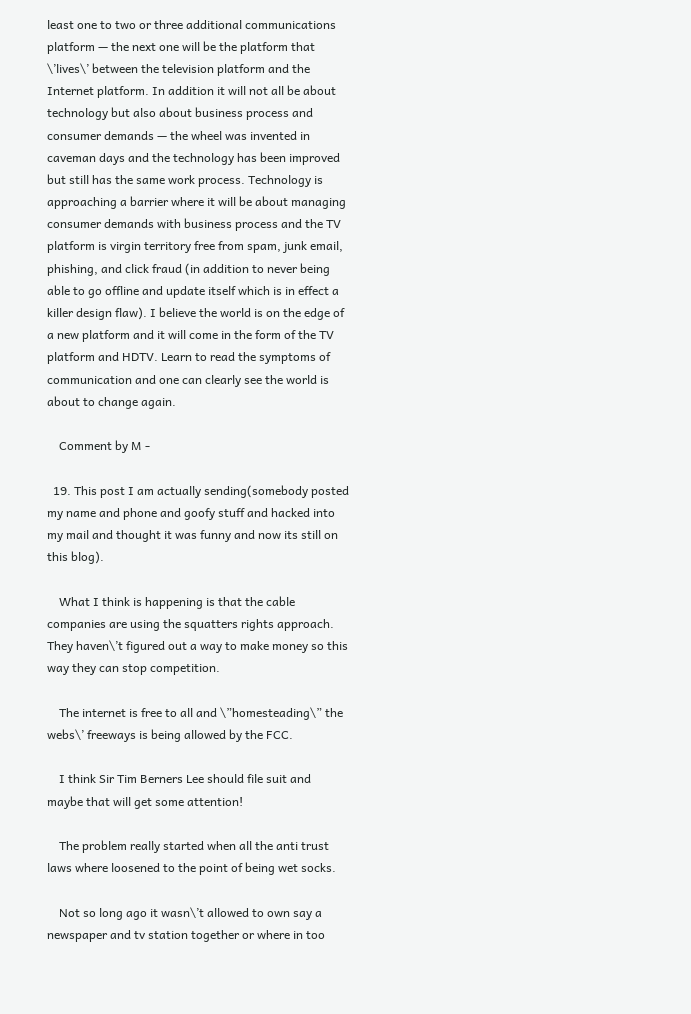least one to two or three additional communications platform — the next one will be the platform that \’lives\’ between the television platform and the Internet platform. In addition it will not all be about technology but also about business process and consumer demands — the wheel was invented in caveman days and the technology has been improved but still has the same work process. Technology is approaching a barrier where it will be about managing consumer demands with business process and the TV platform is virgin territory free from spam, junk email, phishing, and click fraud (in addition to never being able to go offline and update itself which is in effect a killer design flaw). I believe the world is on the edge of a new platform and it will come in the form of the TV platform and HDTV. Learn to read the symptoms of communication and one can clearly see the world is about to change again.

    Comment by M -

  19. This post I am actually sending(somebody posted my name and phone and goofy stuff and hacked into my mail and thought it was funny and now its still on this blog).

    What I think is happening is that the cable companies are using the squatters rights approach. They haven\’t figured out a way to make money so this way they can stop competition.

    The internet is free to all and \”homesteading\” the webs\’ freeways is being allowed by the FCC.

    I think Sir Tim Berners Lee should file suit and maybe that will get some attention!

    The problem really started when all the anti trust laws where loosened to the point of being wet socks.

    Not so long ago it wasn\’t allowed to own say a newspaper and tv station together or where in too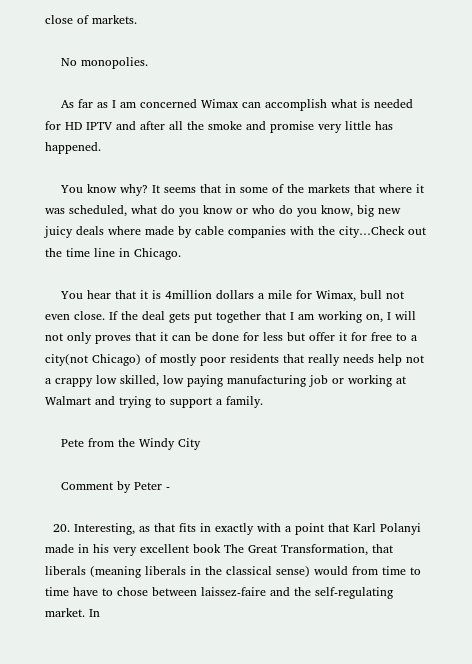close of markets.

    No monopolies.

    As far as I am concerned Wimax can accomplish what is needed for HD IPTV and after all the smoke and promise very little has happened.

    You know why? It seems that in some of the markets that where it was scheduled, what do you know or who do you know, big new juicy deals where made by cable companies with the city…Check out the time line in Chicago.

    You hear that it is 4million dollars a mile for Wimax, bull not even close. If the deal gets put together that I am working on, I will not only proves that it can be done for less but offer it for free to a city(not Chicago) of mostly poor residents that really needs help not a crappy low skilled, low paying manufacturing job or working at Walmart and trying to support a family.

    Pete from the Windy City

    Comment by Peter -

  20. Interesting, as that fits in exactly with a point that Karl Polanyi made in his very excellent book The Great Transformation, that liberals (meaning liberals in the classical sense) would from time to time have to chose between laissez-faire and the self-regulating market. In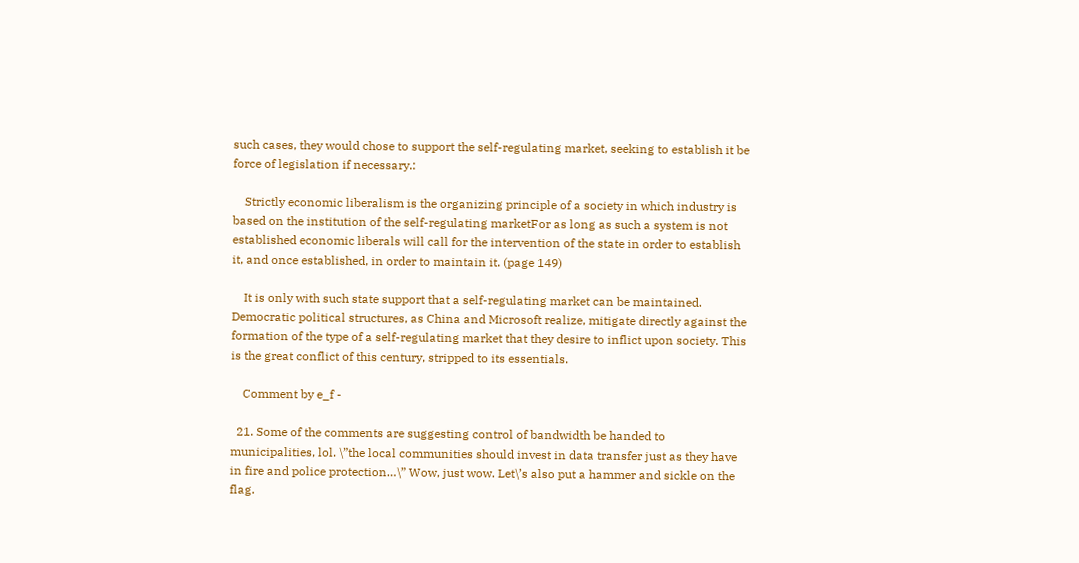such cases, they would chose to support the self-regulating market, seeking to establish it be force of legislation if necessary.:

    Strictly economic liberalism is the organizing principle of a society in which industry is based on the institution of the self-regulating marketFor as long as such a system is not established economic liberals will call for the intervention of the state in order to establish it, and once established, in order to maintain it. (page 149)

    It is only with such state support that a self-regulating market can be maintained. Democratic political structures, as China and Microsoft realize, mitigate directly against the formation of the type of a self-regulating market that they desire to inflict upon society. This is the great conflict of this century, stripped to its essentials.

    Comment by e_f -

  21. Some of the comments are suggesting control of bandwidth be handed to municipalities, lol. \”the local communities should invest in data transfer just as they have in fire and police protection…\” Wow, just wow. Let\’s also put a hammer and sickle on the flag.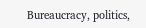Bureaucracy, politics,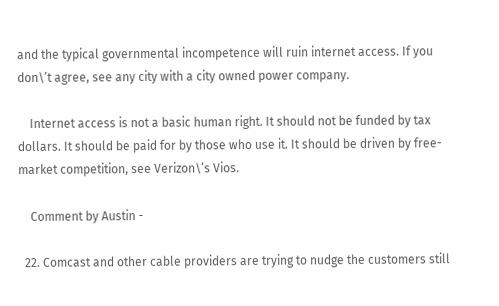and the typical governmental incompetence will ruin internet access. If you don\’t agree, see any city with a city owned power company.

    Internet access is not a basic human right. It should not be funded by tax dollars. It should be paid for by those who use it. It should be driven by free-market competition, see Verizon\’s Vios.

    Comment by Austin -

  22. Comcast and other cable providers are trying to nudge the customers still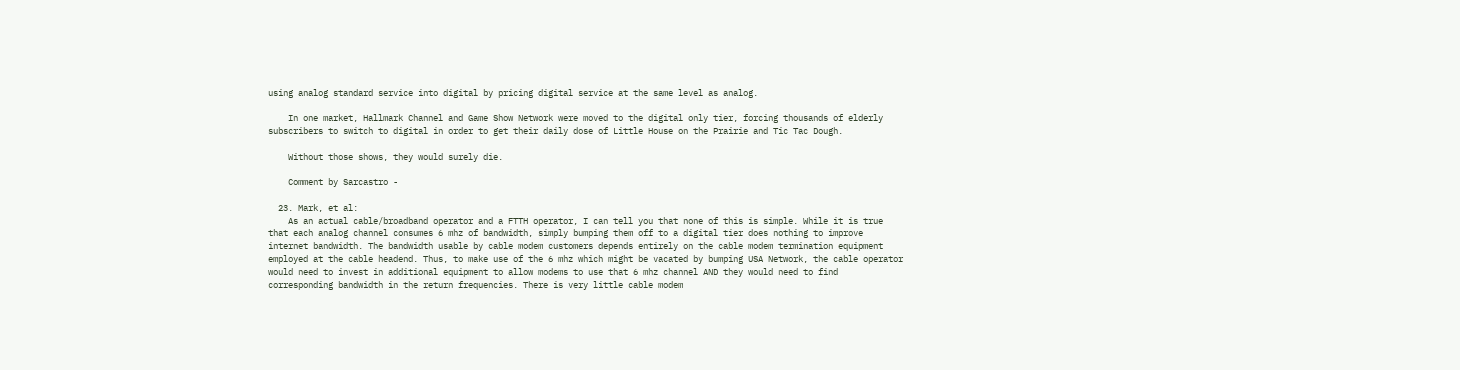using analog standard service into digital by pricing digital service at the same level as analog.

    In one market, Hallmark Channel and Game Show Network were moved to the digital only tier, forcing thousands of elderly subscribers to switch to digital in order to get their daily dose of Little House on the Prairie and Tic Tac Dough.

    Without those shows, they would surely die.

    Comment by Sarcastro -

  23. Mark, et al:
    As an actual cable/broadband operator and a FTTH operator, I can tell you that none of this is simple. While it is true that each analog channel consumes 6 mhz of bandwidth, simply bumping them off to a digital tier does nothing to improve internet bandwidth. The bandwidth usable by cable modem customers depends entirely on the cable modem termination equipment employed at the cable headend. Thus, to make use of the 6 mhz which might be vacated by bumping USA Network, the cable operator would need to invest in additional equipment to allow modems to use that 6 mhz channel AND they would need to find corresponding bandwidth in the return frequencies. There is very little cable modem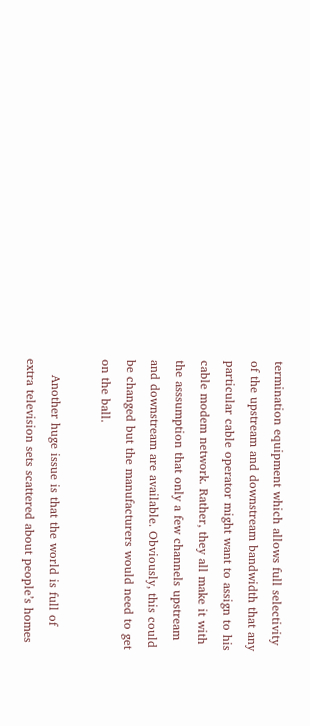termination equipment which allows full selectivity of the upstream and downstream bandwidth that any particular cable operator might want to assign to his cable modem network. Rather, they all make it with the asssumption that only a few channels upstream and downstream are available. Obviously, this could be changed but the manufacturers would need to get on the ball.

    Another huge issue is that the world is full of extra television sets scattered about people’s homes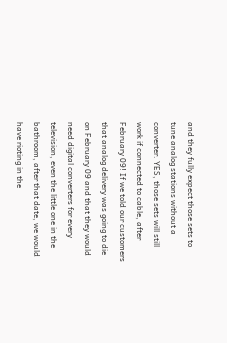and they fully expect those sets to tune analog stations without a converter. YES, those sets will still work if connected to cable, after February 09! If we told our customers that analog delivery was going to die on February 09 and that they would need digital converters for every television, even the little one in the bathroom, after that date, we would have rioting in the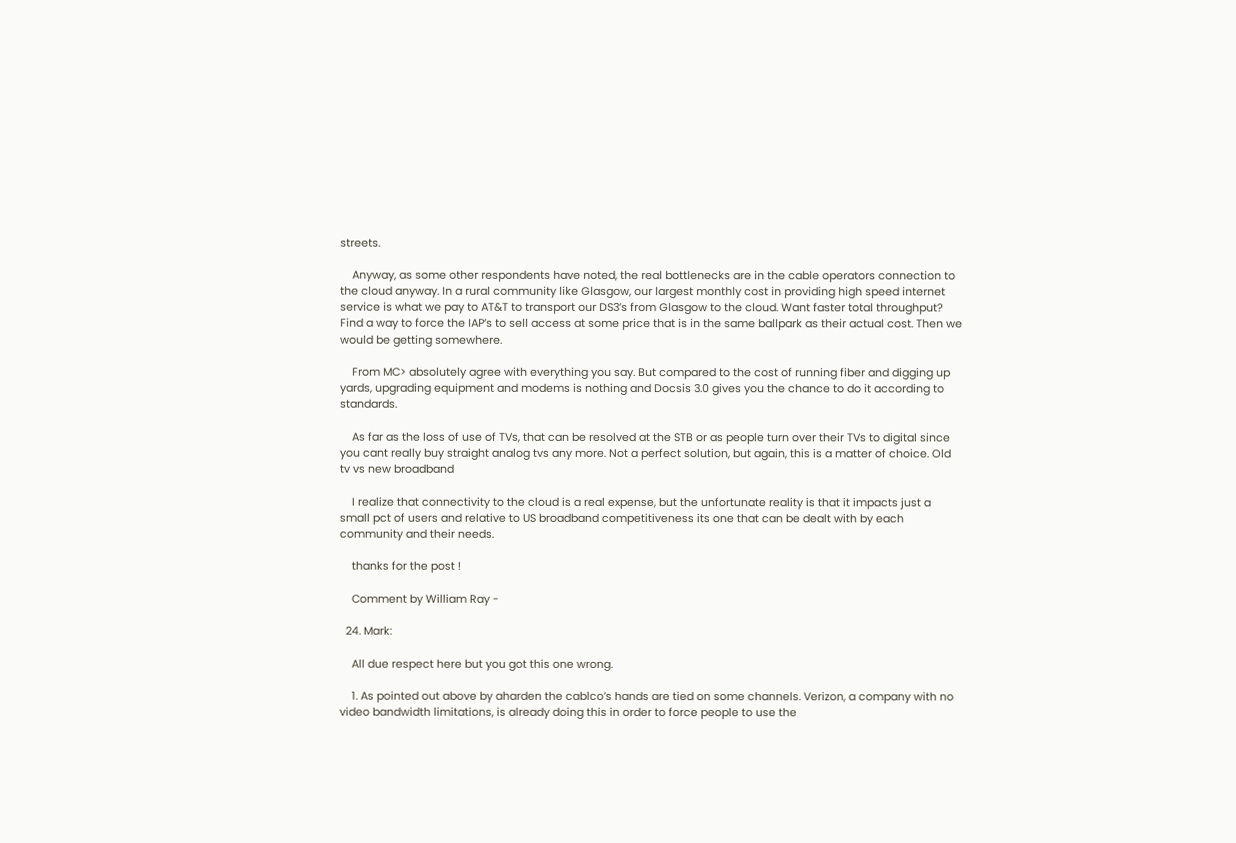streets.

    Anyway, as some other respondents have noted, the real bottlenecks are in the cable operators connection to the cloud anyway. In a rural community like Glasgow, our largest monthly cost in providing high speed internet service is what we pay to AT&T to transport our DS3’s from Glasgow to the cloud. Want faster total throughput? Find a way to force the IAP’s to sell access at some price that is in the same ballpark as their actual cost. Then we would be getting somewhere.

    From MC> absolutely agree with everything you say. But compared to the cost of running fiber and digging up yards, upgrading equipment and modems is nothing and Docsis 3.0 gives you the chance to do it according to standards.

    As far as the loss of use of TVs, that can be resolved at the STB or as people turn over their TVs to digital since you cant really buy straight analog tvs any more. Not a perfect solution, but again, this is a matter of choice. Old tv vs new broadband

    I realize that connectivity to the cloud is a real expense, but the unfortunate reality is that it impacts just a small pct of users and relative to US broadband competitiveness its one that can be dealt with by each community and their needs.

    thanks for the post !

    Comment by William Ray -

  24. Mark:

    All due respect here but you got this one wrong.

    1. As pointed out above by aharden the cablco’s hands are tied on some channels. Verizon, a company with no video bandwidth limitations, is already doing this in order to force people to use the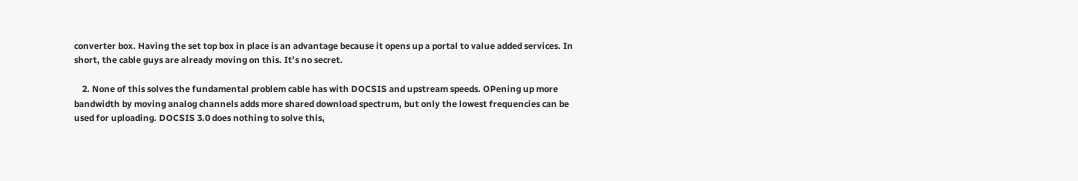converter box. Having the set top box in place is an advantage because it opens up a portal to value added services. In short, the cable guys are already moving on this. It’s no secret.

    2. None of this solves the fundamental problem cable has with DOCSIS and upstream speeds. OPening up more bandwidth by moving analog channels adds more shared download spectrum, but only the lowest frequencies can be used for uploading. DOCSIS 3.0 does nothing to solve this,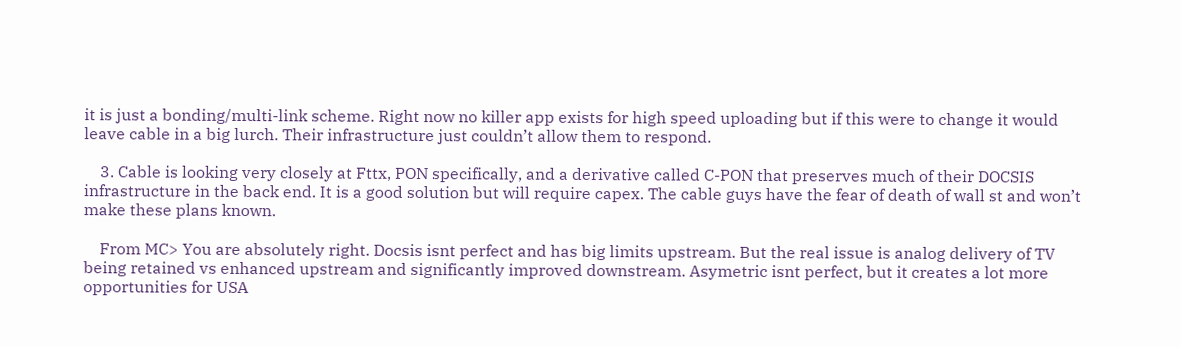it is just a bonding/multi-link scheme. Right now no killer app exists for high speed uploading but if this were to change it would leave cable in a big lurch. Their infrastructure just couldn’t allow them to respond.

    3. Cable is looking very closely at Fttx, PON specifically, and a derivative called C-PON that preserves much of their DOCSIS infrastructure in the back end. It is a good solution but will require capex. The cable guys have the fear of death of wall st and won’t make these plans known.

    From MC> You are absolutely right. Docsis isnt perfect and has big limits upstream. But the real issue is analog delivery of TV being retained vs enhanced upstream and significantly improved downstream. Asymetric isnt perfect, but it creates a lot more opportunities for USA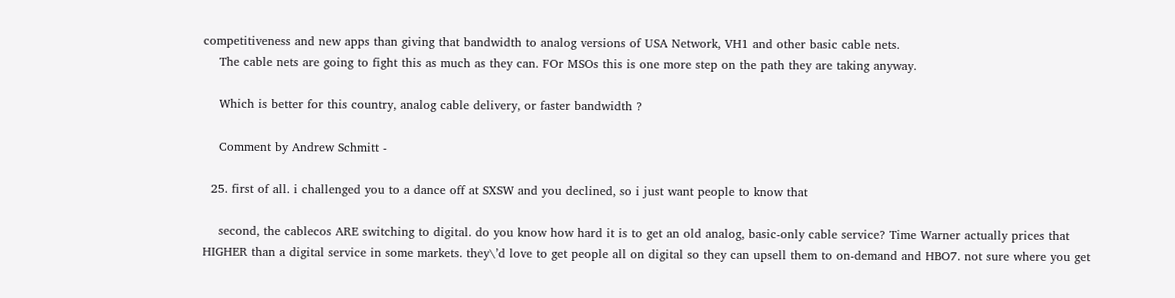competitiveness and new apps than giving that bandwidth to analog versions of USA Network, VH1 and other basic cable nets.
    The cable nets are going to fight this as much as they can. FOr MSOs this is one more step on the path they are taking anyway.

    Which is better for this country, analog cable delivery, or faster bandwidth ?

    Comment by Andrew Schmitt -

  25. first of all. i challenged you to a dance off at SXSW and you declined, so i just want people to know that

    second, the cablecos ARE switching to digital. do you know how hard it is to get an old analog, basic-only cable service? Time Warner actually prices that HIGHER than a digital service in some markets. they\’d love to get people all on digital so they can upsell them to on-demand and HBO7. not sure where you get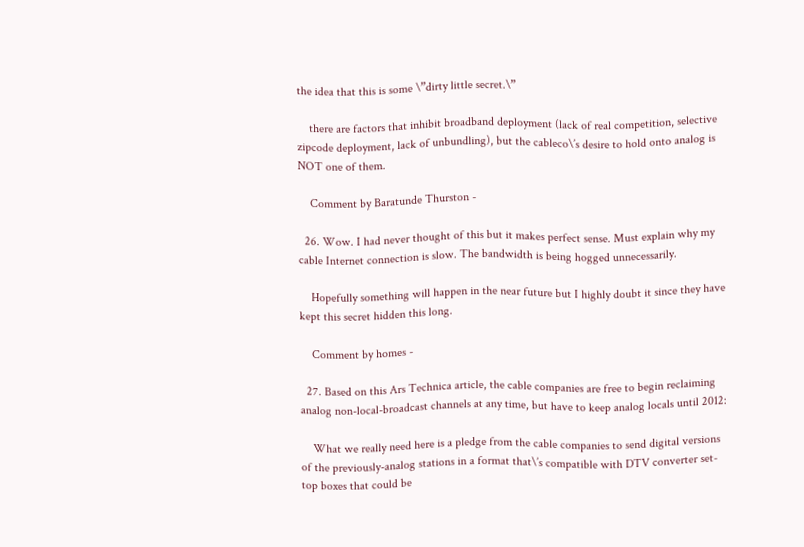the idea that this is some \”dirty little secret.\”

    there are factors that inhibit broadband deployment (lack of real competition, selective zipcode deployment, lack of unbundling), but the cableco\’s desire to hold onto analog is NOT one of them.

    Comment by Baratunde Thurston -

  26. Wow. I had never thought of this but it makes perfect sense. Must explain why my cable Internet connection is slow. The bandwidth is being hogged unnecessarily.

    Hopefully something will happen in the near future but I highly doubt it since they have kept this secret hidden this long.

    Comment by homes -

  27. Based on this Ars Technica article, the cable companies are free to begin reclaiming analog non-local-broadcast channels at any time, but have to keep analog locals until 2012:

    What we really need here is a pledge from the cable companies to send digital versions of the previously-analog stations in a format that\’s compatible with DTV converter set-top boxes that could be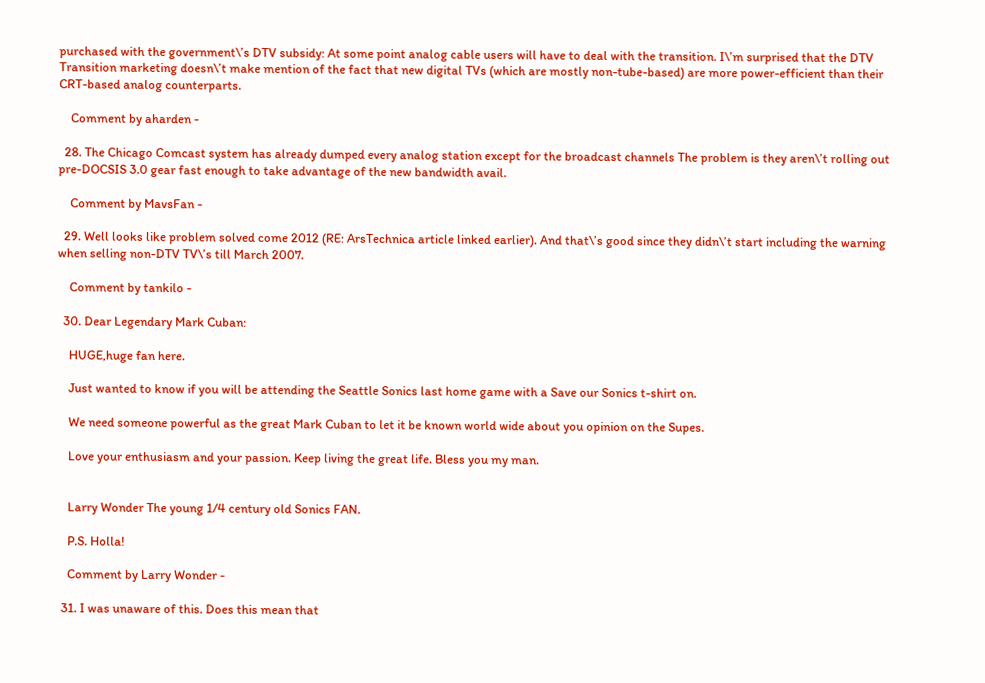purchased with the government\’s DTV subsidy: At some point analog cable users will have to deal with the transition. I\’m surprised that the DTV Transition marketing doesn\’t make mention of the fact that new digital TVs (which are mostly non-tube-based) are more power-efficient than their CRT-based analog counterparts.

    Comment by aharden -

  28. The Chicago Comcast system has already dumped every analog station except for the broadcast channels The problem is they aren\’t rolling out pre-DOCSIS 3.0 gear fast enough to take advantage of the new bandwidth avail.

    Comment by MavsFan -

  29. Well looks like problem solved come 2012 (RE: ArsTechnica article linked earlier). And that\’s good since they didn\’t start including the warning when selling non-DTV TV\’s till March 2007.

    Comment by tankilo -

  30. Dear Legendary Mark Cuban:

    HUGE,huge fan here.

    Just wanted to know if you will be attending the Seattle Sonics last home game with a Save our Sonics t-shirt on.

    We need someone powerful as the great Mark Cuban to let it be known world wide about you opinion on the Supes.

    Love your enthusiasm and your passion. Keep living the great life. Bless you my man.


    Larry Wonder The young 1/4 century old Sonics FAN.

    P.S. Holla!

    Comment by Larry Wonder -

  31. I was unaware of this. Does this mean that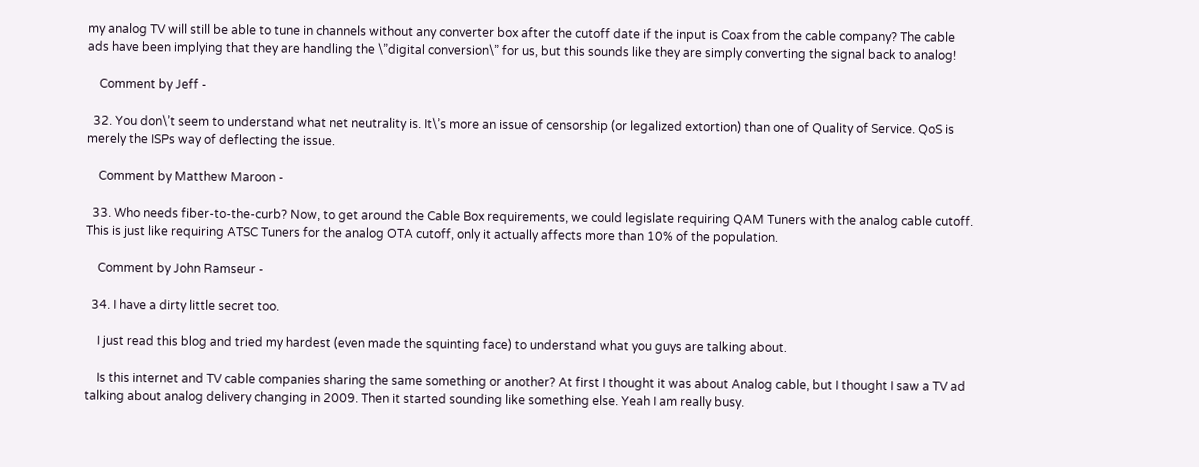my analog TV will still be able to tune in channels without any converter box after the cutoff date if the input is Coax from the cable company? The cable ads have been implying that they are handling the \”digital conversion\” for us, but this sounds like they are simply converting the signal back to analog!

    Comment by Jeff -

  32. You don\’t seem to understand what net neutrality is. It\’s more an issue of censorship (or legalized extortion) than one of Quality of Service. QoS is merely the ISPs way of deflecting the issue.

    Comment by Matthew Maroon -

  33. Who needs fiber-to-the-curb? Now, to get around the Cable Box requirements, we could legislate requiring QAM Tuners with the analog cable cutoff. This is just like requiring ATSC Tuners for the analog OTA cutoff, only it actually affects more than 10% of the population.

    Comment by John Ramseur -

  34. I have a dirty little secret too.

    I just read this blog and tried my hardest (even made the squinting face) to understand what you guys are talking about.

    Is this internet and TV cable companies sharing the same something or another? At first I thought it was about Analog cable, but I thought I saw a TV ad talking about analog delivery changing in 2009. Then it started sounding like something else. Yeah I am really busy.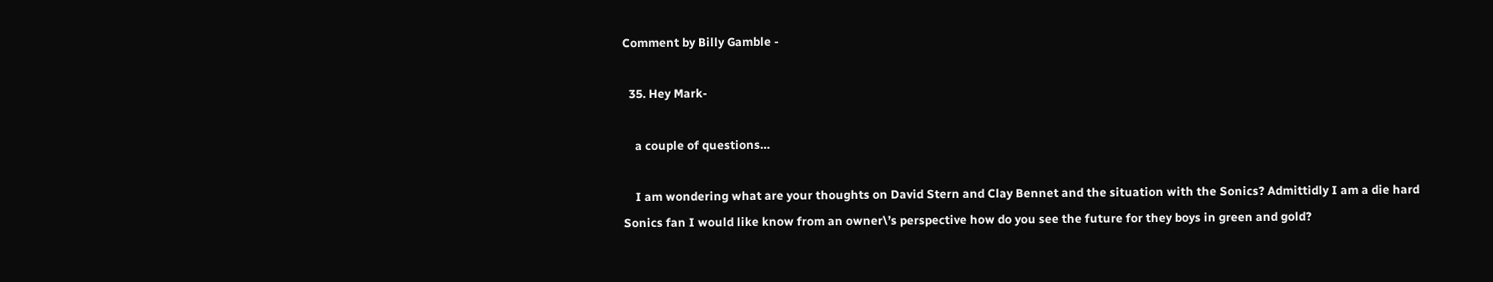Comment by Billy Gamble -

  35. Hey Mark-

    a couple of questions…

    I am wondering what are your thoughts on David Stern and Clay Bennet and the situation with the Sonics? Admittidly I am a die hard Sonics fan I would like know from an owner\’s perspective how do you see the future for they boys in green and gold?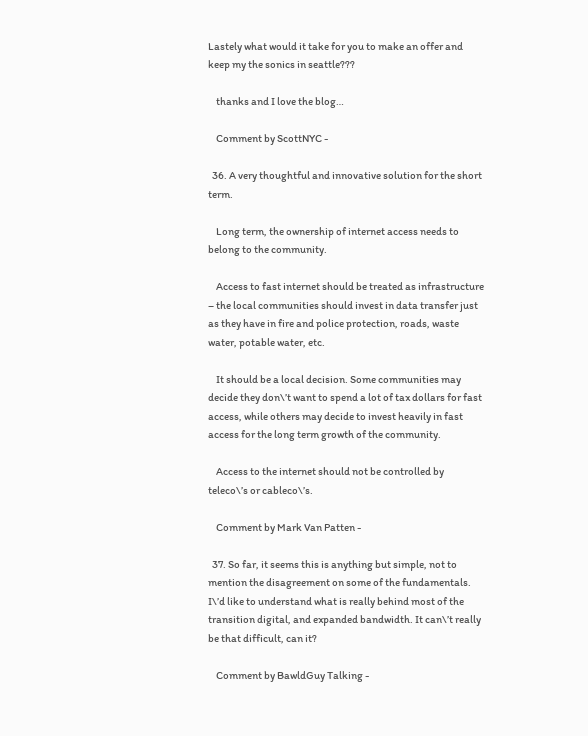Lastely what would it take for you to make an offer and keep my the sonics in seattle???

    thanks and I love the blog…

    Comment by ScottNYC -

  36. A very thoughtful and innovative solution for the short term.

    Long term, the ownership of internet access needs to belong to the community.

    Access to fast internet should be treated as infrastructure – the local communities should invest in data transfer just as they have in fire and police protection, roads, waste water, potable water, etc.

    It should be a local decision. Some communities may decide they don\’t want to spend a lot of tax dollars for fast access, while others may decide to invest heavily in fast access for the long term growth of the community.

    Access to the internet should not be controlled by teleco\’s or cableco\’s.

    Comment by Mark Van Patten -

  37. So far, it seems this is anything but simple, not to mention the disagreement on some of the fundamentals. I\’d like to understand what is really behind most of the transition digital, and expanded bandwidth. It can\’t really be that difficult, can it?

    Comment by BawldGuy Talking -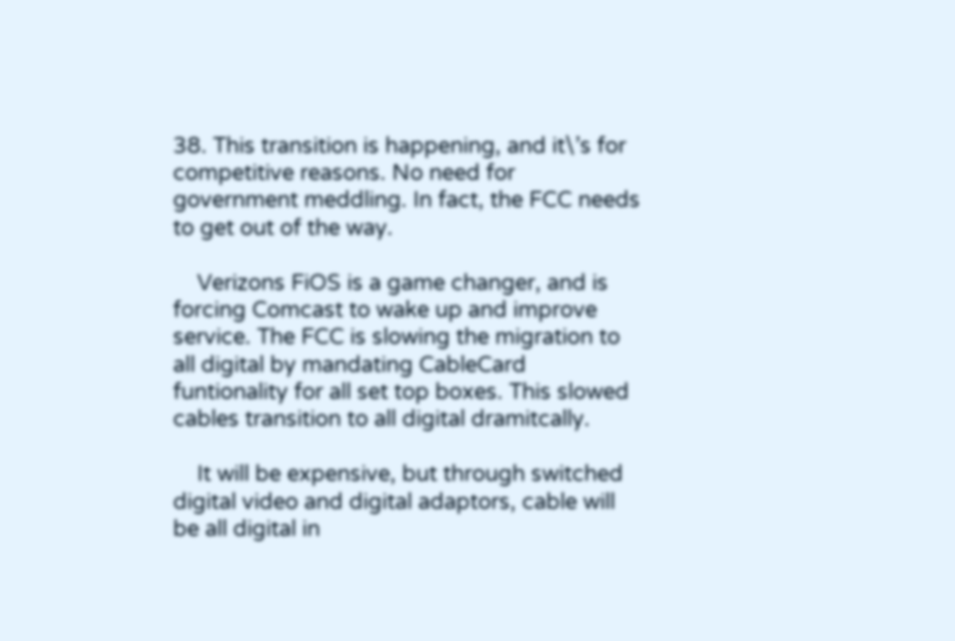38. This transition is happening, and it\’s for competitive reasons. No need for government meddling. In fact, the FCC needs to get out of the way.

    Verizons FiOS is a game changer, and is forcing Comcast to wake up and improve service. The FCC is slowing the migration to all digital by mandating CableCard funtionality for all set top boxes. This slowed cables transition to all digital dramitcally.

    It will be expensive, but through switched digital video and digital adaptors, cable will be all digital in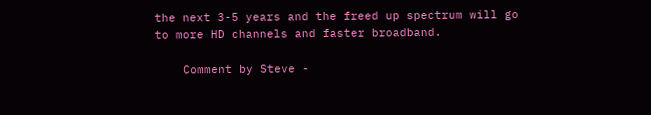the next 3-5 years and the freed up spectrum will go to more HD channels and faster broadband.

    Comment by Steve -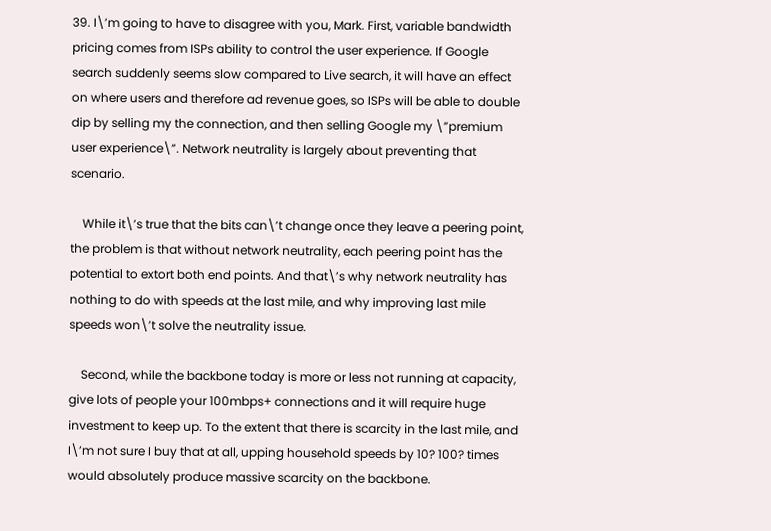39. I\’m going to have to disagree with you, Mark. First, variable bandwidth pricing comes from ISPs ability to control the user experience. If Google search suddenly seems slow compared to Live search, it will have an effect on where users and therefore ad revenue goes, so ISPs will be able to double dip by selling my the connection, and then selling Google my \”premium user experience\”. Network neutrality is largely about preventing that scenario.

    While it\’s true that the bits can\’t change once they leave a peering point, the problem is that without network neutrality, each peering point has the potential to extort both end points. And that\’s why network neutrality has nothing to do with speeds at the last mile, and why improving last mile speeds won\’t solve the neutrality issue.

    Second, while the backbone today is more or less not running at capacity, give lots of people your 100mbps+ connections and it will require huge investment to keep up. To the extent that there is scarcity in the last mile, and I\’m not sure I buy that at all, upping household speeds by 10? 100? times would absolutely produce massive scarcity on the backbone.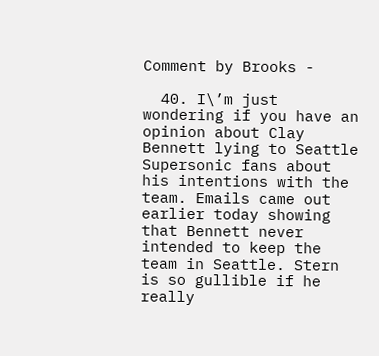Comment by Brooks -

  40. I\’m just wondering if you have an opinion about Clay Bennett lying to Seattle Supersonic fans about his intentions with the team. Emails came out earlier today showing that Bennett never intended to keep the team in Seattle. Stern is so gullible if he really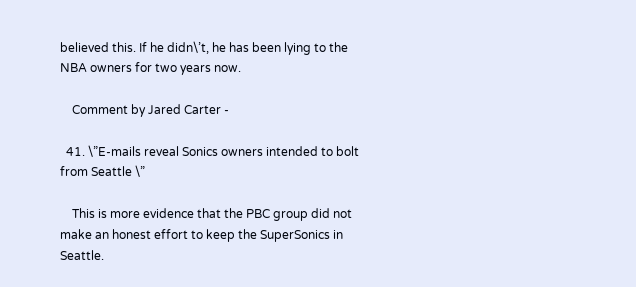believed this. If he didn\’t, he has been lying to the NBA owners for two years now.

    Comment by Jared Carter -

  41. \”E-mails reveal Sonics owners intended to bolt from Seattle \”

    This is more evidence that the PBC group did not make an honest effort to keep the SuperSonics in Seattle.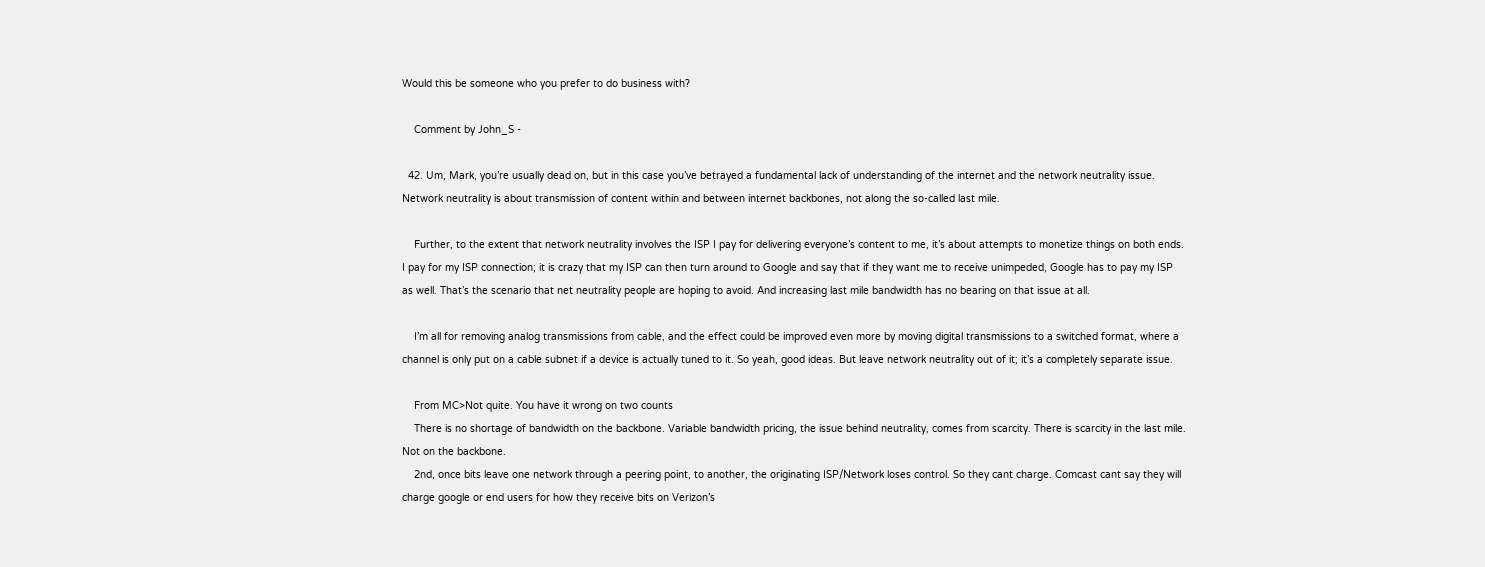Would this be someone who you prefer to do business with?

    Comment by John_S -

  42. Um, Mark, you’re usually dead on, but in this case you’ve betrayed a fundamental lack of understanding of the internet and the network neutrality issue. Network neutrality is about transmission of content within and between internet backbones, not along the so-called last mile.

    Further, to the extent that network neutrality involves the ISP I pay for delivering everyone’s content to me, it’s about attempts to monetize things on both ends. I pay for my ISP connection; it is crazy that my ISP can then turn around to Google and say that if they want me to receive unimpeded, Google has to pay my ISP as well. That’s the scenario that net neutrality people are hoping to avoid. And increasing last mile bandwidth has no bearing on that issue at all.

    I’m all for removing analog transmissions from cable, and the effect could be improved even more by moving digital transmissions to a switched format, where a channel is only put on a cable subnet if a device is actually tuned to it. So yeah, good ideas. But leave network neutrality out of it; it’s a completely separate issue.

    From MC>Not quite. You have it wrong on two counts
    There is no shortage of bandwidth on the backbone. Variable bandwidth pricing, the issue behind neutrality, comes from scarcity. There is scarcity in the last mile. Not on the backbone.
    2nd, once bits leave one network through a peering point, to another, the originating ISP/Network loses control. So they cant charge. Comcast cant say they will charge google or end users for how they receive bits on Verizon’s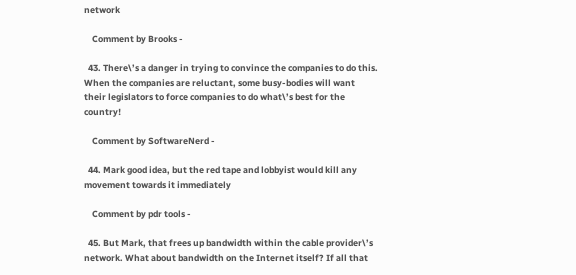network

    Comment by Brooks -

  43. There\’s a danger in trying to convince the companies to do this. When the companies are reluctant, some busy-bodies will want their legislators to force companies to do what\’s best for the country!

    Comment by SoftwareNerd -

  44. Mark good idea, but the red tape and lobbyist would kill any movement towards it immediately

    Comment by pdr tools -

  45. But Mark, that frees up bandwidth within the cable provider\’s network. What about bandwidth on the Internet itself? If all that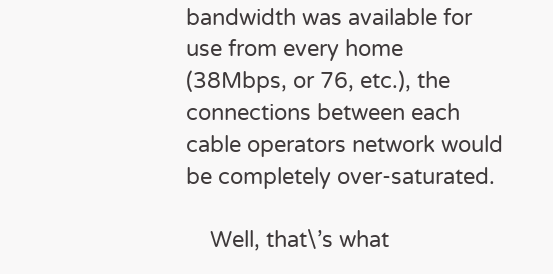bandwidth was available for use from every home (38Mbps, or 76, etc.), the connections between each cable operators network would be completely over-saturated.

    Well, that\’s what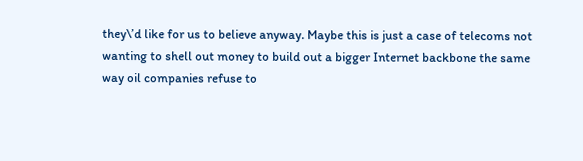they\’d like for us to believe anyway. Maybe this is just a case of telecoms not wanting to shell out money to build out a bigger Internet backbone the same way oil companies refuse to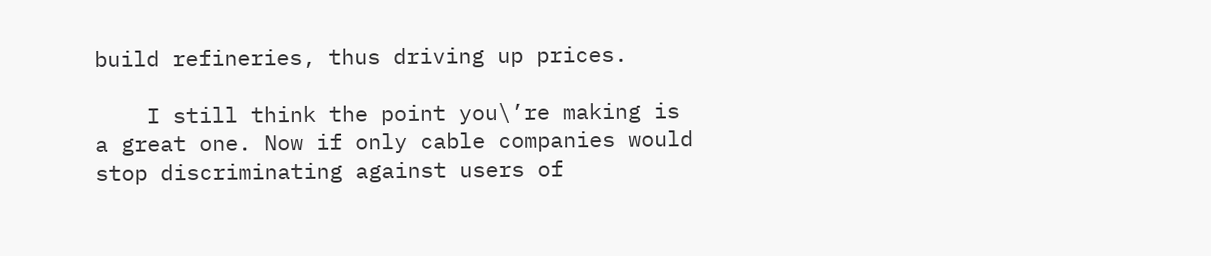build refineries, thus driving up prices.

    I still think the point you\’re making is a great one. Now if only cable companies would stop discriminating against users of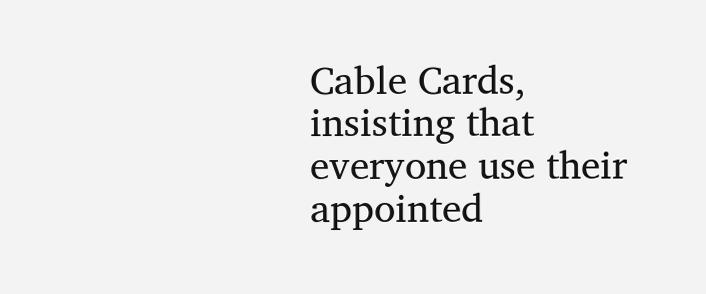Cable Cards, insisting that everyone use their appointed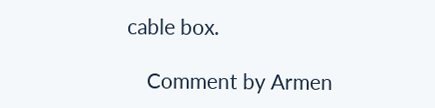cable box.

    Comment by Armen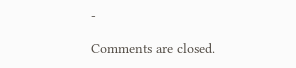-

Comments are closed.